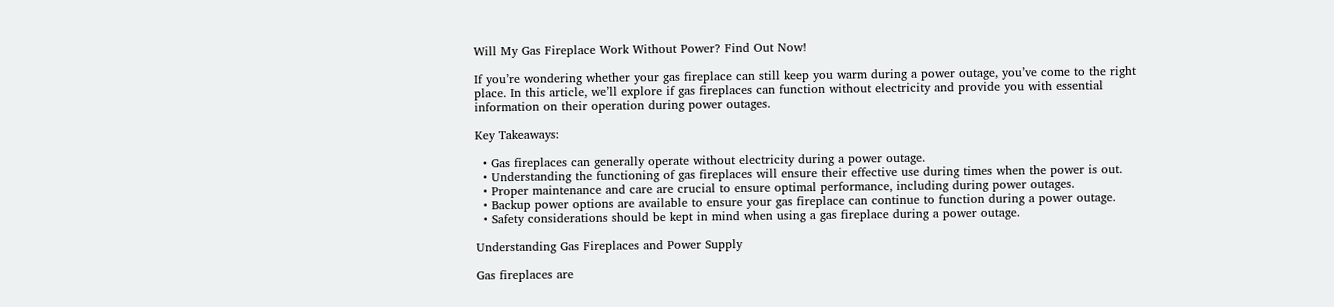Will My Gas Fireplace Work Without Power? Find Out Now!

If you’re wondering whether your gas fireplace can still keep you warm during a power outage, you’ve come to the right place. In this article, we’ll explore if gas fireplaces can function without electricity and provide you with essential information on their operation during power outages.

Key Takeaways:

  • Gas fireplaces can generally operate without electricity during a power outage.
  • Understanding the functioning of gas fireplaces will ensure their effective use during times when the power is out.
  • Proper maintenance and care are crucial to ensure optimal performance, including during power outages.
  • Backup power options are available to ensure your gas fireplace can continue to function during a power outage.
  • Safety considerations should be kept in mind when using a gas fireplace during a power outage.

Understanding Gas Fireplaces and Power Supply

Gas fireplaces are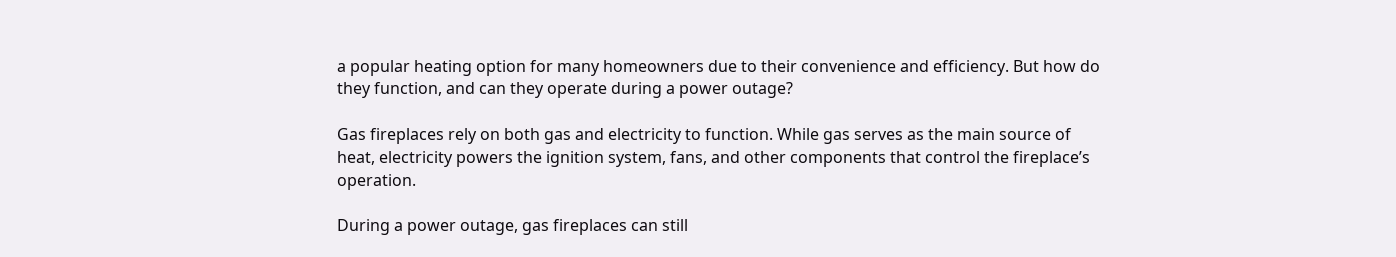a popular heating option for many homeowners due to their convenience and efficiency. But how do they function, and can they operate during a power outage?

Gas fireplaces rely on both gas and electricity to function. While gas serves as the main source of heat, electricity powers the ignition system, fans, and other components that control the fireplace’s operation.

During a power outage, gas fireplaces can still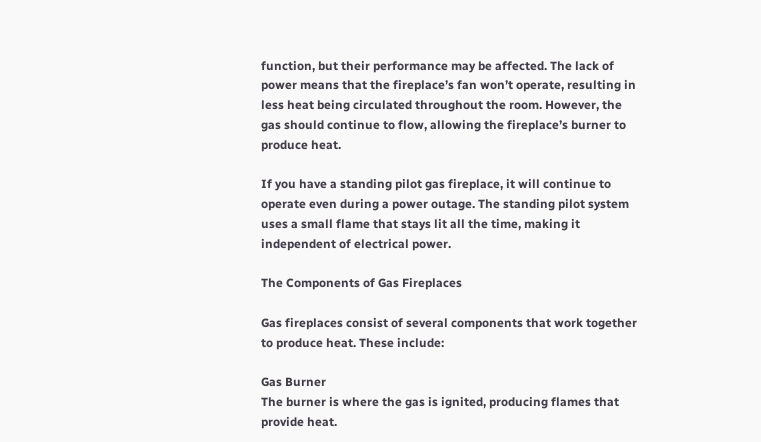function, but their performance may be affected. The lack of power means that the fireplace’s fan won’t operate, resulting in less heat being circulated throughout the room. However, the gas should continue to flow, allowing the fireplace’s burner to produce heat.

If you have a standing pilot gas fireplace, it will continue to operate even during a power outage. The standing pilot system uses a small flame that stays lit all the time, making it independent of electrical power.

The Components of Gas Fireplaces

Gas fireplaces consist of several components that work together to produce heat. These include:

Gas Burner
The burner is where the gas is ignited, producing flames that provide heat.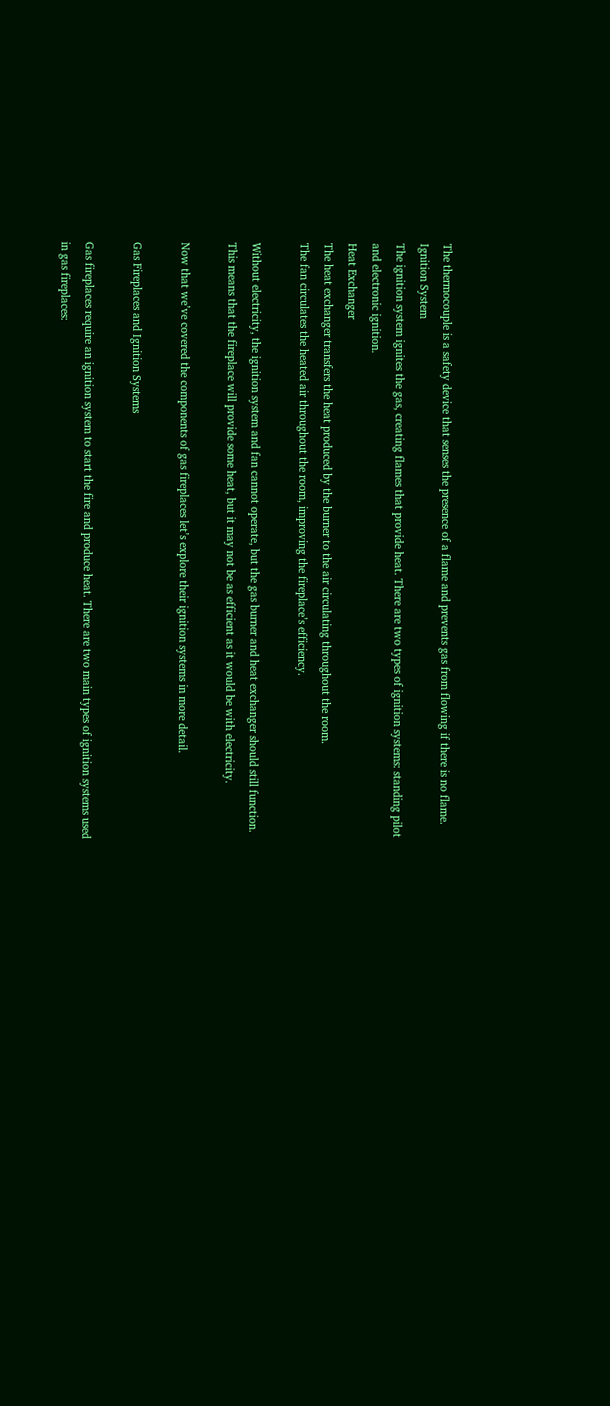The thermocouple is a safety device that senses the presence of a flame and prevents gas from flowing if there is no flame.
Ignition System
The ignition system ignites the gas, creating flames that provide heat. There are two types of ignition systems: standing pilot and electronic ignition.
Heat Exchanger
The heat exchanger transfers the heat produced by the burner to the air circulating throughout the room.
The fan circulates the heated air throughout the room, improving the fireplace’s efficiency.

Without electricity, the ignition system and fan cannot operate, but the gas burner and heat exchanger should still function. This means that the fireplace will provide some heat, but it may not be as efficient as it would be with electricity.

Now that we’ve covered the components of gas fireplaces let’s explore their ignition systems in more detail.

Gas Fireplaces and Ignition Systems

Gas fireplaces require an ignition system to start the fire and produce heat. There are two main types of ignition systems used in gas fireplaces: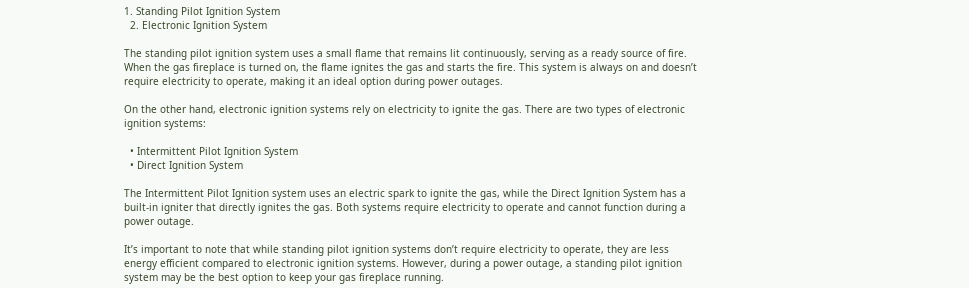1. Standing Pilot Ignition System
  2. Electronic Ignition System

The standing pilot ignition system uses a small flame that remains lit continuously, serving as a ready source of fire. When the gas fireplace is turned on, the flame ignites the gas and starts the fire. This system is always on and doesn’t require electricity to operate, making it an ideal option during power outages.

On the other hand, electronic ignition systems rely on electricity to ignite the gas. There are two types of electronic ignition systems:

  • Intermittent Pilot Ignition System
  • Direct Ignition System

The Intermittent Pilot Ignition system uses an electric spark to ignite the gas, while the Direct Ignition System has a built-in igniter that directly ignites the gas. Both systems require electricity to operate and cannot function during a power outage.

It’s important to note that while standing pilot ignition systems don’t require electricity to operate, they are less energy efficient compared to electronic ignition systems. However, during a power outage, a standing pilot ignition system may be the best option to keep your gas fireplace running.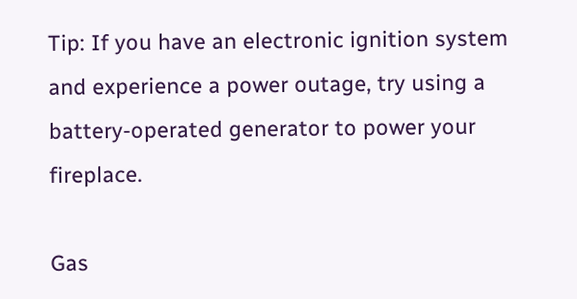Tip: If you have an electronic ignition system and experience a power outage, try using a battery-operated generator to power your fireplace.

Gas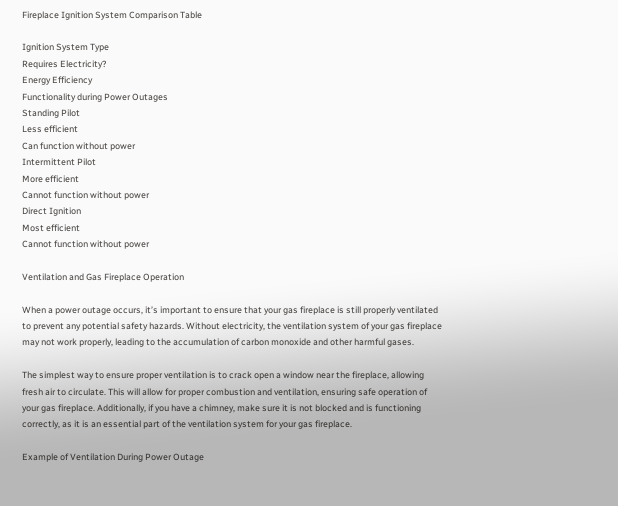Fireplace Ignition System Comparison Table

Ignition System Type
Requires Electricity?
Energy Efficiency
Functionality during Power Outages
Standing Pilot
Less efficient
Can function without power
Intermittent Pilot
More efficient
Cannot function without power
Direct Ignition
Most efficient
Cannot function without power

Ventilation and Gas Fireplace Operation

When a power outage occurs, it’s important to ensure that your gas fireplace is still properly ventilated to prevent any potential safety hazards. Without electricity, the ventilation system of your gas fireplace may not work properly, leading to the accumulation of carbon monoxide and other harmful gases.

The simplest way to ensure proper ventilation is to crack open a window near the fireplace, allowing fresh air to circulate. This will allow for proper combustion and ventilation, ensuring safe operation of your gas fireplace. Additionally, if you have a chimney, make sure it is not blocked and is functioning correctly, as it is an essential part of the ventilation system for your gas fireplace.

Example of Ventilation During Power Outage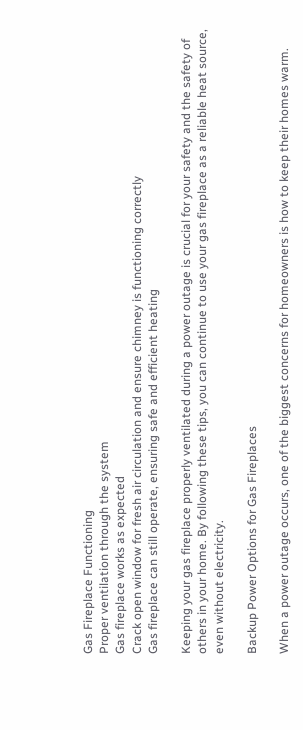Gas Fireplace Functioning
Proper ventilation through the system
Gas fireplace works as expected
Crack open window for fresh air circulation and ensure chimney is functioning correctly
Gas fireplace can still operate, ensuring safe and efficient heating

Keeping your gas fireplace properly ventilated during a power outage is crucial for your safety and the safety of others in your home. By following these tips, you can continue to use your gas fireplace as a reliable heat source, even without electricity.

Backup Power Options for Gas Fireplaces

When a power outage occurs, one of the biggest concerns for homeowners is how to keep their homes warm.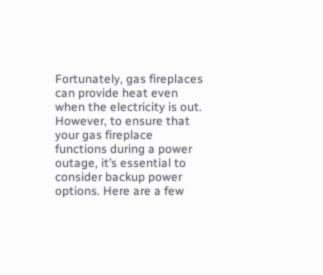Fortunately, gas fireplaces can provide heat even when the electricity is out. However, to ensure that your gas fireplace functions during a power outage, it’s essential to consider backup power options. Here are a few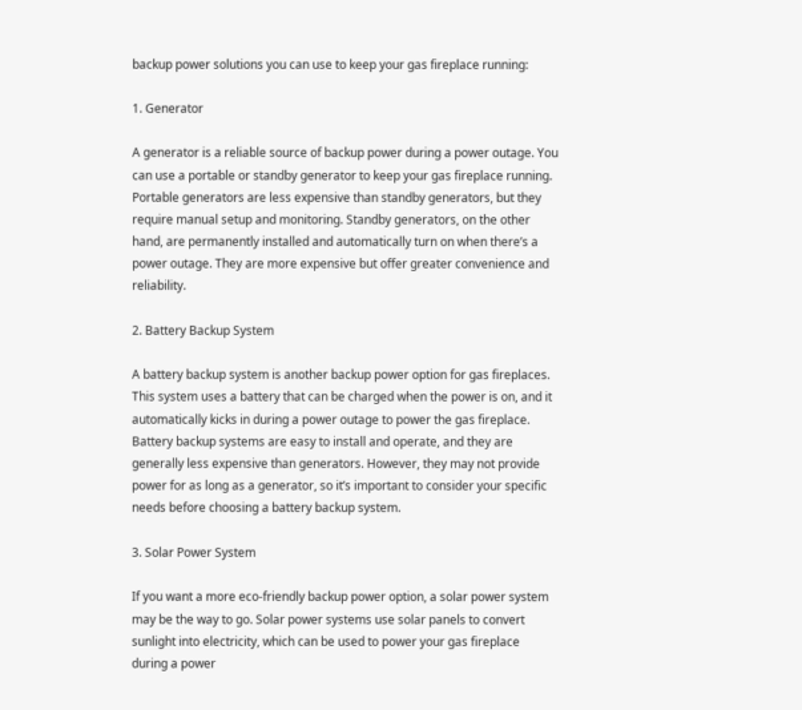backup power solutions you can use to keep your gas fireplace running:

1. Generator

A generator is a reliable source of backup power during a power outage. You can use a portable or standby generator to keep your gas fireplace running. Portable generators are less expensive than standby generators, but they require manual setup and monitoring. Standby generators, on the other hand, are permanently installed and automatically turn on when there’s a power outage. They are more expensive but offer greater convenience and reliability.

2. Battery Backup System

A battery backup system is another backup power option for gas fireplaces. This system uses a battery that can be charged when the power is on, and it automatically kicks in during a power outage to power the gas fireplace. Battery backup systems are easy to install and operate, and they are generally less expensive than generators. However, they may not provide power for as long as a generator, so it’s important to consider your specific needs before choosing a battery backup system.

3. Solar Power System

If you want a more eco-friendly backup power option, a solar power system may be the way to go. Solar power systems use solar panels to convert sunlight into electricity, which can be used to power your gas fireplace during a power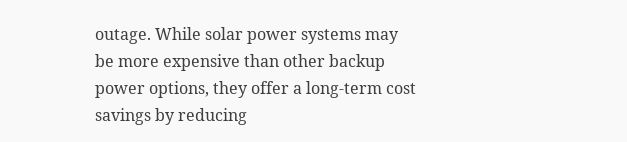outage. While solar power systems may be more expensive than other backup power options, they offer a long-term cost savings by reducing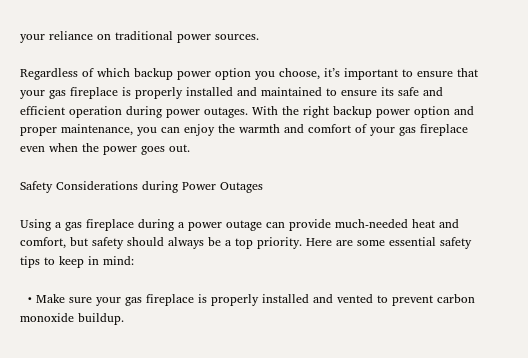your reliance on traditional power sources.

Regardless of which backup power option you choose, it’s important to ensure that your gas fireplace is properly installed and maintained to ensure its safe and efficient operation during power outages. With the right backup power option and proper maintenance, you can enjoy the warmth and comfort of your gas fireplace even when the power goes out.

Safety Considerations during Power Outages

Using a gas fireplace during a power outage can provide much-needed heat and comfort, but safety should always be a top priority. Here are some essential safety tips to keep in mind:

  • Make sure your gas fireplace is properly installed and vented to prevent carbon monoxide buildup.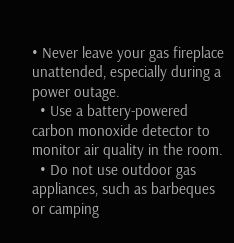• Never leave your gas fireplace unattended, especially during a power outage.
  • Use a battery-powered carbon monoxide detector to monitor air quality in the room.
  • Do not use outdoor gas appliances, such as barbeques or camping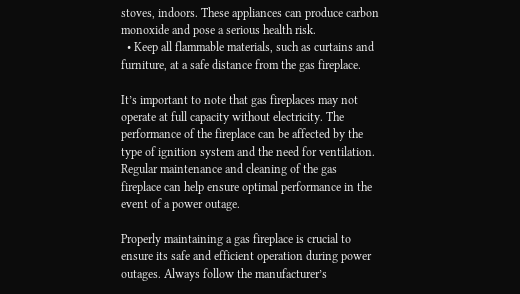stoves, indoors. These appliances can produce carbon monoxide and pose a serious health risk.
  • Keep all flammable materials, such as curtains and furniture, at a safe distance from the gas fireplace.

It’s important to note that gas fireplaces may not operate at full capacity without electricity. The performance of the fireplace can be affected by the type of ignition system and the need for ventilation. Regular maintenance and cleaning of the gas fireplace can help ensure optimal performance in the event of a power outage.

Properly maintaining a gas fireplace is crucial to ensure its safe and efficient operation during power outages. Always follow the manufacturer’s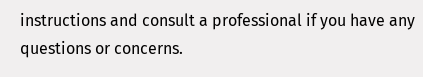instructions and consult a professional if you have any questions or concerns.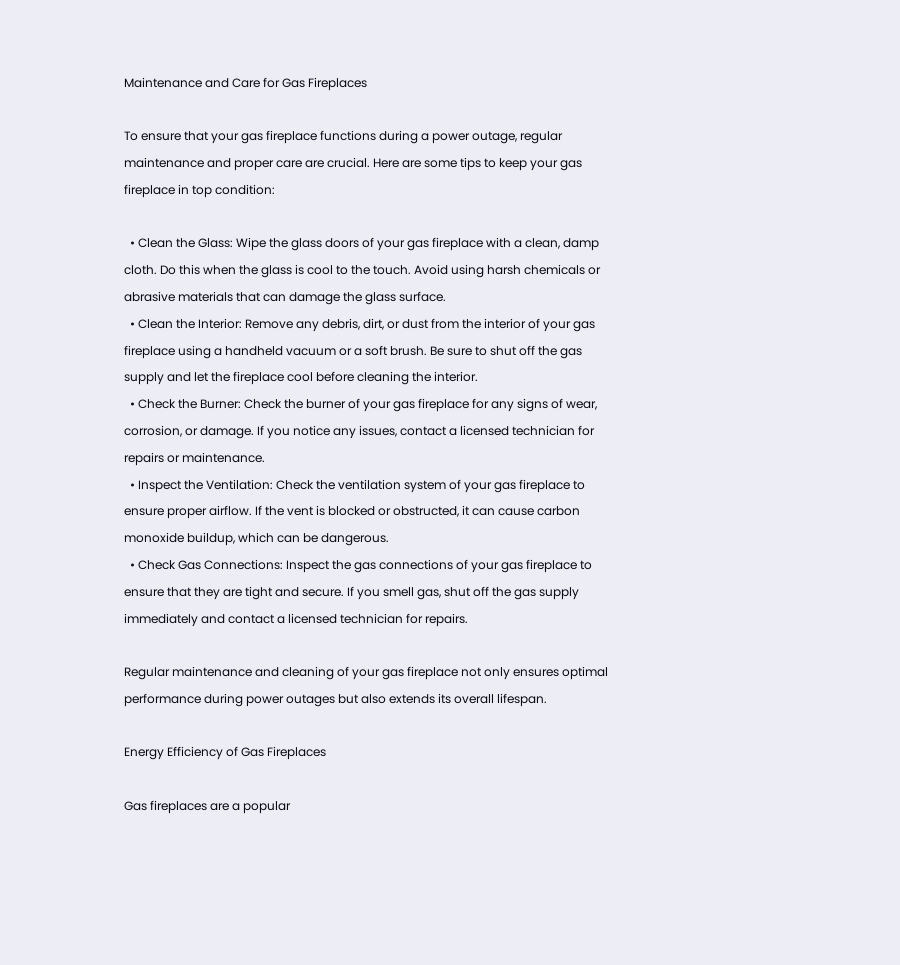Maintenance and Care for Gas Fireplaces

To ensure that your gas fireplace functions during a power outage, regular maintenance and proper care are crucial. Here are some tips to keep your gas fireplace in top condition:

  • Clean the Glass: Wipe the glass doors of your gas fireplace with a clean, damp cloth. Do this when the glass is cool to the touch. Avoid using harsh chemicals or abrasive materials that can damage the glass surface.
  • Clean the Interior: Remove any debris, dirt, or dust from the interior of your gas fireplace using a handheld vacuum or a soft brush. Be sure to shut off the gas supply and let the fireplace cool before cleaning the interior.
  • Check the Burner: Check the burner of your gas fireplace for any signs of wear, corrosion, or damage. If you notice any issues, contact a licensed technician for repairs or maintenance.
  • Inspect the Ventilation: Check the ventilation system of your gas fireplace to ensure proper airflow. If the vent is blocked or obstructed, it can cause carbon monoxide buildup, which can be dangerous.
  • Check Gas Connections: Inspect the gas connections of your gas fireplace to ensure that they are tight and secure. If you smell gas, shut off the gas supply immediately and contact a licensed technician for repairs.

Regular maintenance and cleaning of your gas fireplace not only ensures optimal performance during power outages but also extends its overall lifespan.

Energy Efficiency of Gas Fireplaces

Gas fireplaces are a popular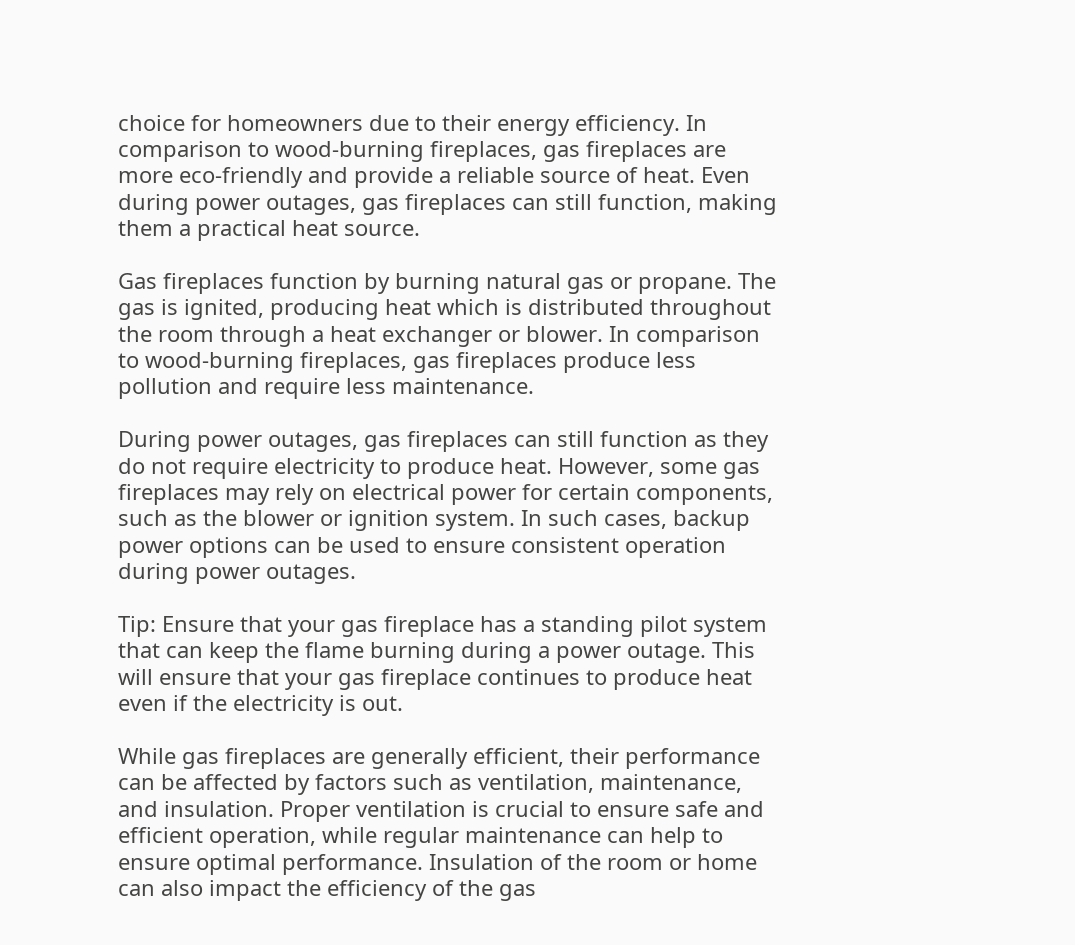choice for homeowners due to their energy efficiency. In comparison to wood-burning fireplaces, gas fireplaces are more eco-friendly and provide a reliable source of heat. Even during power outages, gas fireplaces can still function, making them a practical heat source.

Gas fireplaces function by burning natural gas or propane. The gas is ignited, producing heat which is distributed throughout the room through a heat exchanger or blower. In comparison to wood-burning fireplaces, gas fireplaces produce less pollution and require less maintenance.

During power outages, gas fireplaces can still function as they do not require electricity to produce heat. However, some gas fireplaces may rely on electrical power for certain components, such as the blower or ignition system. In such cases, backup power options can be used to ensure consistent operation during power outages.

Tip: Ensure that your gas fireplace has a standing pilot system that can keep the flame burning during a power outage. This will ensure that your gas fireplace continues to produce heat even if the electricity is out.

While gas fireplaces are generally efficient, their performance can be affected by factors such as ventilation, maintenance, and insulation. Proper ventilation is crucial to ensure safe and efficient operation, while regular maintenance can help to ensure optimal performance. Insulation of the room or home can also impact the efficiency of the gas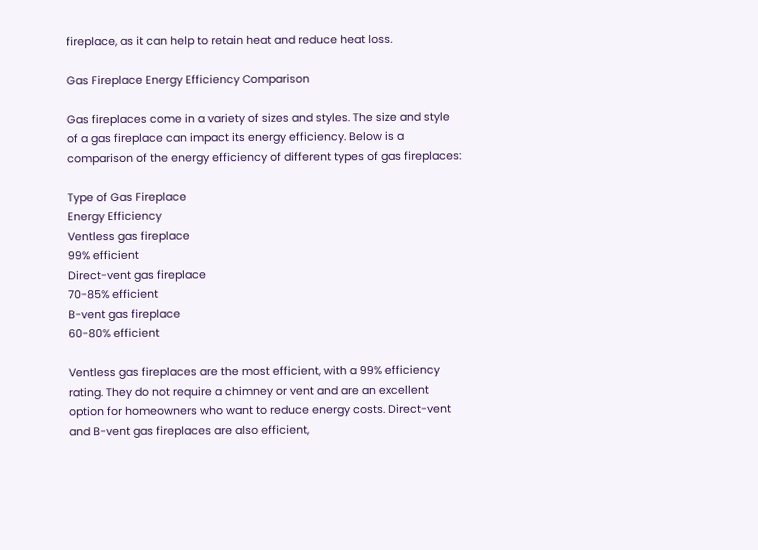fireplace, as it can help to retain heat and reduce heat loss.

Gas Fireplace Energy Efficiency Comparison

Gas fireplaces come in a variety of sizes and styles. The size and style of a gas fireplace can impact its energy efficiency. Below is a comparison of the energy efficiency of different types of gas fireplaces:

Type of Gas Fireplace
Energy Efficiency
Ventless gas fireplace
99% efficient
Direct-vent gas fireplace
70-85% efficient
B-vent gas fireplace
60-80% efficient

Ventless gas fireplaces are the most efficient, with a 99% efficiency rating. They do not require a chimney or vent and are an excellent option for homeowners who want to reduce energy costs. Direct-vent and B-vent gas fireplaces are also efficient,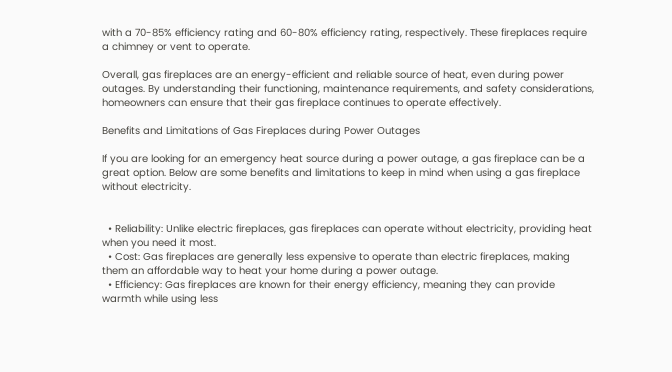with a 70-85% efficiency rating and 60-80% efficiency rating, respectively. These fireplaces require a chimney or vent to operate.

Overall, gas fireplaces are an energy-efficient and reliable source of heat, even during power outages. By understanding their functioning, maintenance requirements, and safety considerations, homeowners can ensure that their gas fireplace continues to operate effectively.

Benefits and Limitations of Gas Fireplaces during Power Outages

If you are looking for an emergency heat source during a power outage, a gas fireplace can be a great option. Below are some benefits and limitations to keep in mind when using a gas fireplace without electricity.


  • Reliability: Unlike electric fireplaces, gas fireplaces can operate without electricity, providing heat when you need it most.
  • Cost: Gas fireplaces are generally less expensive to operate than electric fireplaces, making them an affordable way to heat your home during a power outage.
  • Efficiency: Gas fireplaces are known for their energy efficiency, meaning they can provide warmth while using less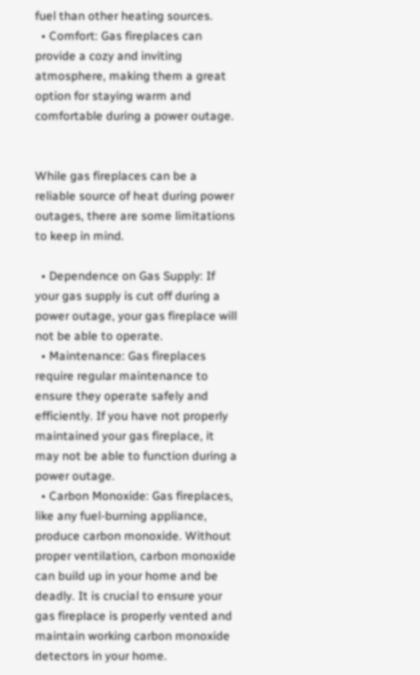fuel than other heating sources.
  • Comfort: Gas fireplaces can provide a cozy and inviting atmosphere, making them a great option for staying warm and comfortable during a power outage.


While gas fireplaces can be a reliable source of heat during power outages, there are some limitations to keep in mind.

  • Dependence on Gas Supply: If your gas supply is cut off during a power outage, your gas fireplace will not be able to operate.
  • Maintenance: Gas fireplaces require regular maintenance to ensure they operate safely and efficiently. If you have not properly maintained your gas fireplace, it may not be able to function during a power outage.
  • Carbon Monoxide: Gas fireplaces, like any fuel-burning appliance, produce carbon monoxide. Without proper ventilation, carbon monoxide can build up in your home and be deadly. It is crucial to ensure your gas fireplace is properly vented and maintain working carbon monoxide detectors in your home.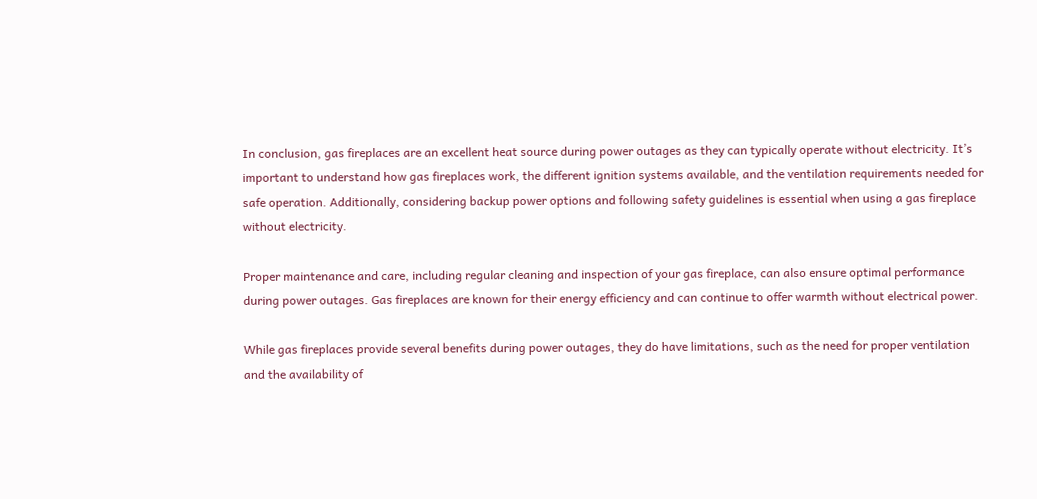In conclusion, gas fireplaces are an excellent heat source during power outages as they can typically operate without electricity. It’s important to understand how gas fireplaces work, the different ignition systems available, and the ventilation requirements needed for safe operation. Additionally, considering backup power options and following safety guidelines is essential when using a gas fireplace without electricity.

Proper maintenance and care, including regular cleaning and inspection of your gas fireplace, can also ensure optimal performance during power outages. Gas fireplaces are known for their energy efficiency and can continue to offer warmth without electrical power.

While gas fireplaces provide several benefits during power outages, they do have limitations, such as the need for proper ventilation and the availability of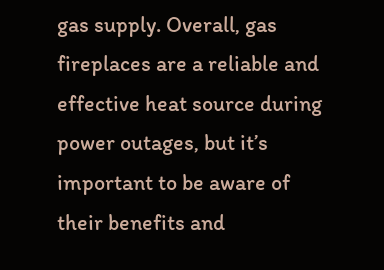gas supply. Overall, gas fireplaces are a reliable and effective heat source during power outages, but it’s important to be aware of their benefits and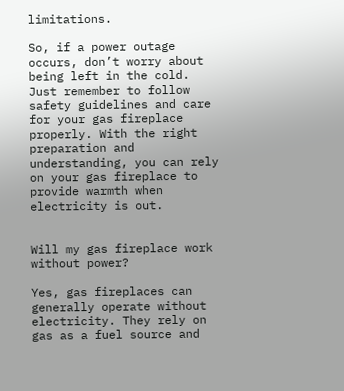limitations.

So, if a power outage occurs, don’t worry about being left in the cold. Just remember to follow safety guidelines and care for your gas fireplace properly. With the right preparation and understanding, you can rely on your gas fireplace to provide warmth when electricity is out.


Will my gas fireplace work without power?

Yes, gas fireplaces can generally operate without electricity. They rely on gas as a fuel source and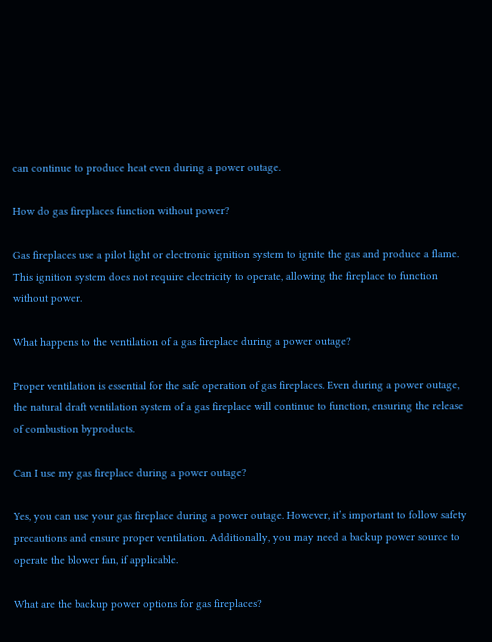can continue to produce heat even during a power outage.

How do gas fireplaces function without power?

Gas fireplaces use a pilot light or electronic ignition system to ignite the gas and produce a flame. This ignition system does not require electricity to operate, allowing the fireplace to function without power.

What happens to the ventilation of a gas fireplace during a power outage?

Proper ventilation is essential for the safe operation of gas fireplaces. Even during a power outage, the natural draft ventilation system of a gas fireplace will continue to function, ensuring the release of combustion byproducts.

Can I use my gas fireplace during a power outage?

Yes, you can use your gas fireplace during a power outage. However, it’s important to follow safety precautions and ensure proper ventilation. Additionally, you may need a backup power source to operate the blower fan, if applicable.

What are the backup power options for gas fireplaces?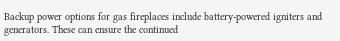Backup power options for gas fireplaces include battery-powered igniters and generators. These can ensure the continued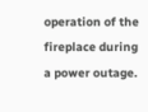operation of the fireplace during a power outage.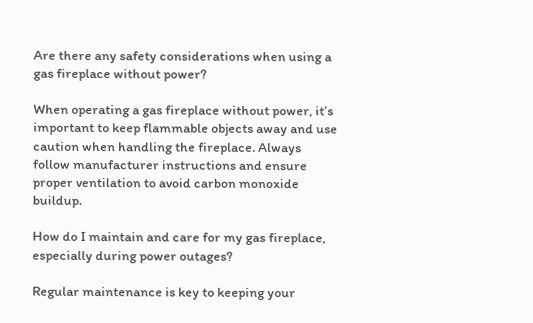Are there any safety considerations when using a gas fireplace without power?

When operating a gas fireplace without power, it’s important to keep flammable objects away and use caution when handling the fireplace. Always follow manufacturer instructions and ensure proper ventilation to avoid carbon monoxide buildup.

How do I maintain and care for my gas fireplace, especially during power outages?

Regular maintenance is key to keeping your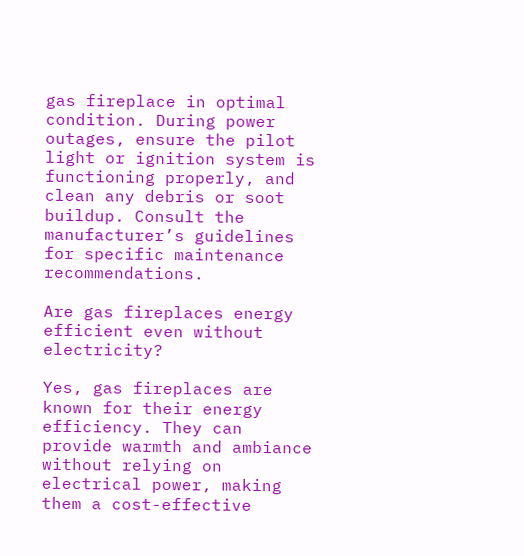gas fireplace in optimal condition. During power outages, ensure the pilot light or ignition system is functioning properly, and clean any debris or soot buildup. Consult the manufacturer’s guidelines for specific maintenance recommendations.

Are gas fireplaces energy efficient even without electricity?

Yes, gas fireplaces are known for their energy efficiency. They can provide warmth and ambiance without relying on electrical power, making them a cost-effective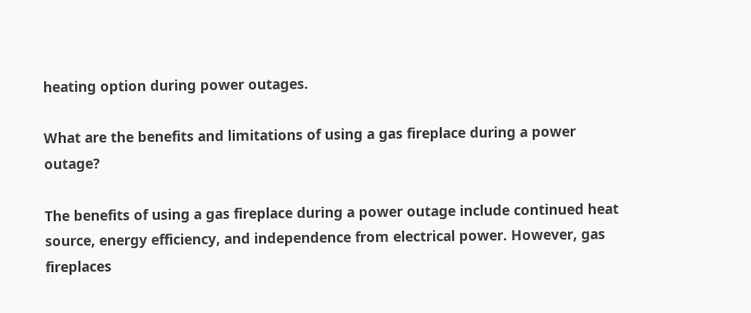heating option during power outages.

What are the benefits and limitations of using a gas fireplace during a power outage?

The benefits of using a gas fireplace during a power outage include continued heat source, energy efficiency, and independence from electrical power. However, gas fireplaces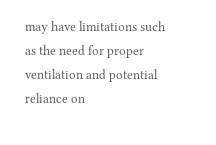may have limitations such as the need for proper ventilation and potential reliance on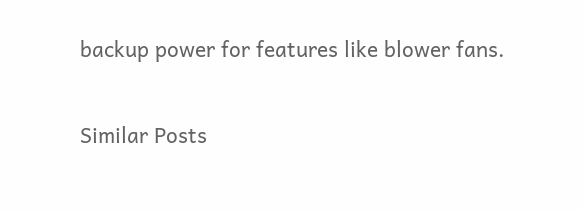backup power for features like blower fans.

Similar Posts